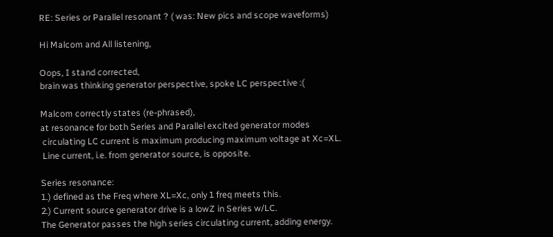RE: Series or Parallel resonant ? ( was: New pics and scope waveforms)

Hi Malcom and All listening,

Oops, I stand corrected,
brain was thinking generator perspective, spoke LC perspective :(

Malcom correctly states (re-phrased),
at resonance for both Series and Parallel excited generator modes
 circulating LC current is maximum producing maximum voltage at Xc=XL.
 Line current, i.e. from generator source, is opposite.

Series resonance:
1.) defined as the Freq where XL=Xc, only 1 freq meets this.
2.) Current source generator drive is a lowZ in Series w/LC.
The Generator passes the high series circulating current, adding energy.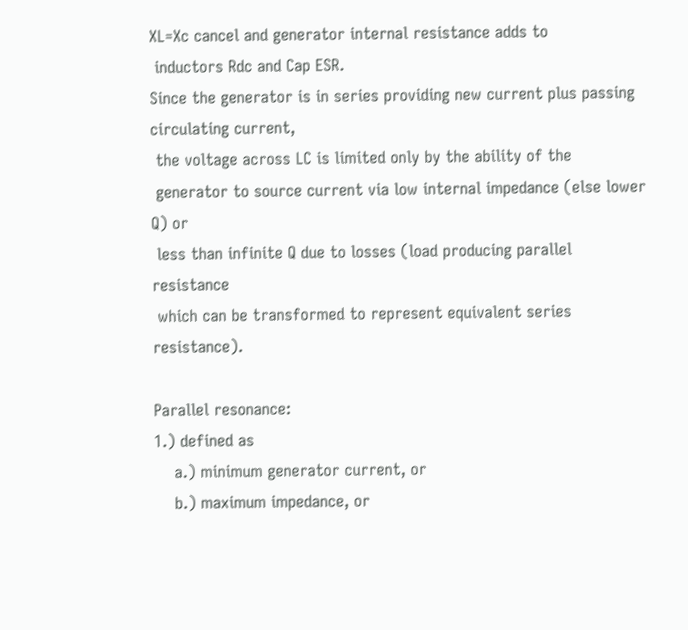XL=Xc cancel and generator internal resistance adds to
 inductors Rdc and Cap ESR.
Since the generator is in series providing new current plus passing
circulating current,
 the voltage across LC is limited only by the ability of the
 generator to source current via low internal impedance (else lower Q) or
 less than infinite Q due to losses (load producing parallel resistance
 which can be transformed to represent equivalent series resistance).

Parallel resonance:
1.) defined as
    a.) minimum generator current, or
    b.) maximum impedance, or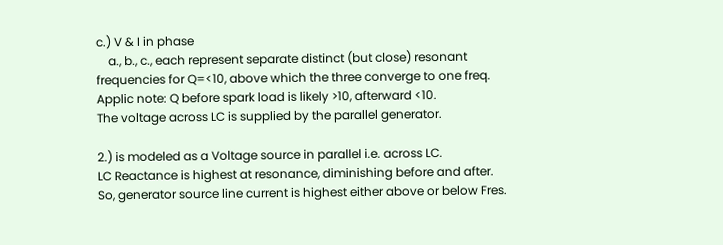c.) V & I in phase
    a., b., c., each represent separate distinct (but close) resonant
frequencies for Q=<10, above which the three converge to one freq.
Applic note: Q before spark load is likely >10, afterward <10.
The voltage across LC is supplied by the parallel generator.

2.) is modeled as a Voltage source in parallel i.e. across LC.
LC Reactance is highest at resonance, diminishing before and after.
So, generator source line current is highest either above or below Fres.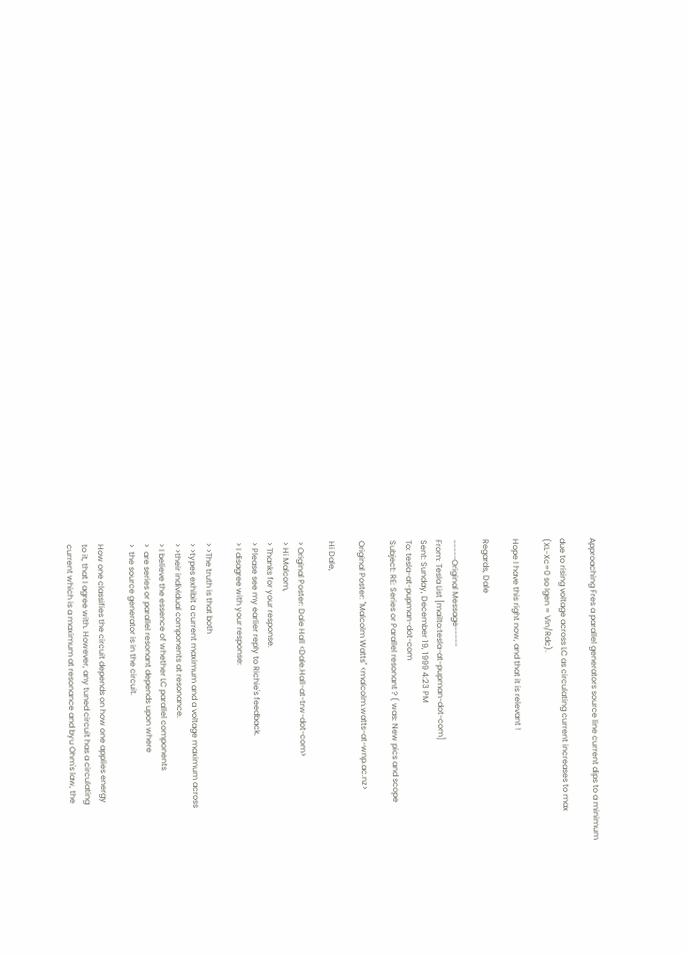Approaching Fres a parallel generators source line current dips to a minimum

due to rising voltage across LC as circulating current increases to max
(XL-Xc=0 so Igen = Vin/Rdc).

Hope I have this right now, and that it is relevant !

Regards, Dale

-----Original Message-----
From: Tesla List [mailto:tesla-at-pupman-dot-com]
Sent: Sunday, December 19, 1999 4:23 PM
To: tesla-at-pupman-dot-com
Subject: RE: Series or Parallel resonant ? ( was: New pics and scope

Original Poster: "Malcolm Watts" <malcolm.watts-at-wnp.ac.nz>

Hi Dale,

> Original Poster: Dale Hall <Dale.Hall-at-trw-dot-com>
> Hi Malcom,
> Thanks for your response.
> Please see my earlier reply to Richie's feedback.
> I disagree with your response:

> >The truth is that both
> >types exhibit a current maximum and a voltage maximum across
> >their individual components at resonance.
> I believe the essence of whether LC parallel components
>  are series or parallel resonant depends upon where
>  the source generator is in the circuit.

How one classifies the circuit depends on how one applies energy
to it, that I agree with. However, any tuned circuit has a circulating
current which is a maximum at resonance and byu Ohm's law, the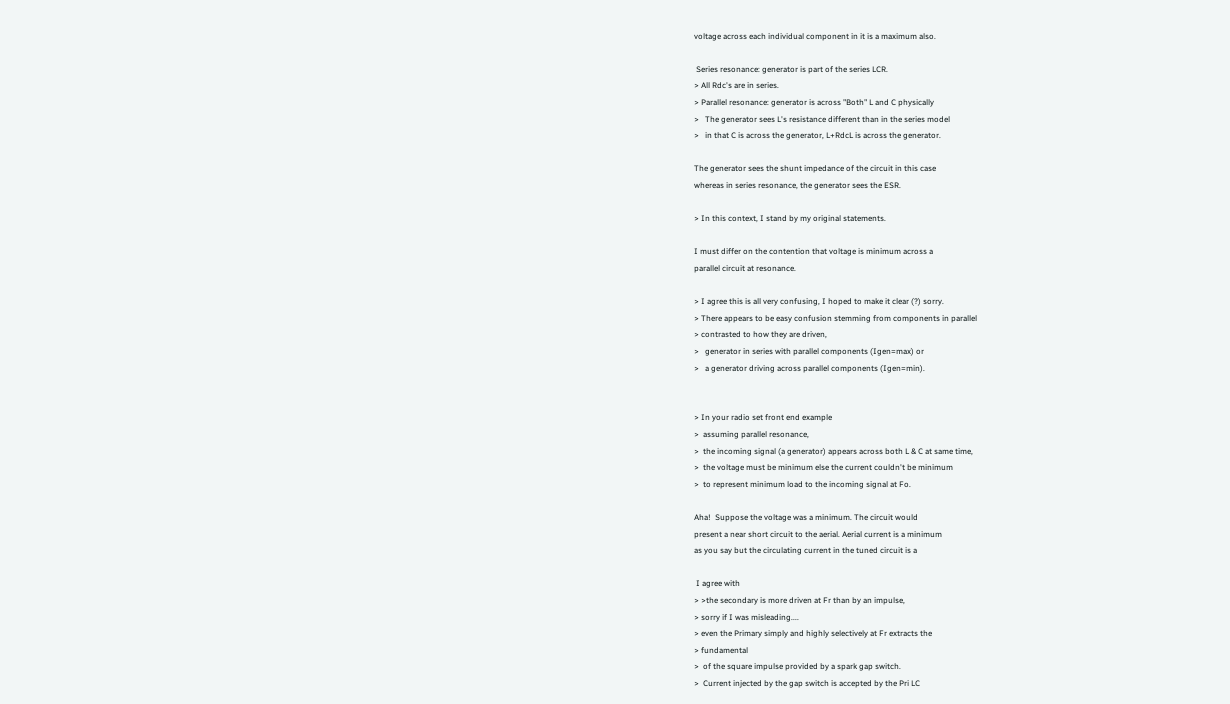voltage across each individual component in it is a maximum also.

 Series resonance: generator is part of the series LCR.
> All Rdc's are in series.
> Parallel resonance: generator is across "Both" L and C physically
>   The generator sees L's resistance different than in the series model
>   in that C is across the generator, L+RdcL is across the generator.

The generator sees the shunt impedance of the circuit in this case
whereas in series resonance, the generator sees the ESR.

> In this context, I stand by my original statements.

I must differ on the contention that voltage is minimum across a
parallel circuit at resonance.

> I agree this is all very confusing, I hoped to make it clear (?) sorry.
> There appears to be easy confusion stemming from components in parallel
> contrasted to how they are driven,
>   generator in series with parallel components (Igen=max) or
>   a generator driving across parallel components (Igen=min).


> In your radio set front end example
>  assuming parallel resonance,
>  the incoming signal (a generator) appears across both L & C at same time,
>  the voltage must be minimum else the current couldn't be minimum
>  to represent minimum load to the incoming signal at Fo.

Aha!  Suppose the voltage was a minimum. The circuit would
present a near short circuit to the aerial. Aerial current is a minimum
as you say but the circulating current in the tuned circuit is a

 I agree with
> >the secondary is more driven at Fr than by an impulse,
> sorry if I was misleading....
> even the Primary simply and highly selectively at Fr extracts the
> fundamental
>  of the square impulse provided by a spark gap switch.
>  Current injected by the gap switch is accepted by the Pri LC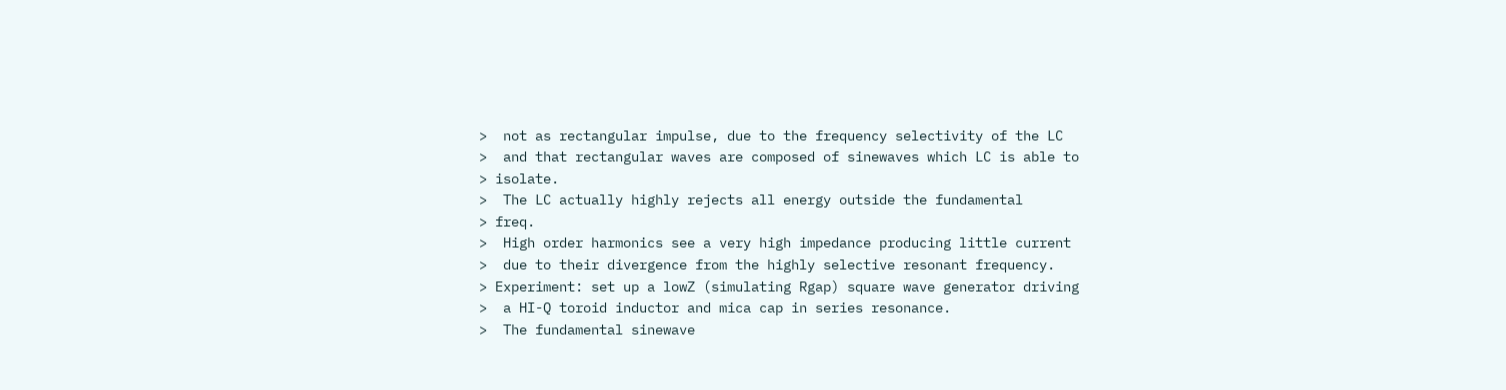>  not as rectangular impulse, due to the frequency selectivity of the LC
>  and that rectangular waves are composed of sinewaves which LC is able to
> isolate.
>  The LC actually highly rejects all energy outside the fundamental
> freq.
>  High order harmonics see a very high impedance producing little current
>  due to their divergence from the highly selective resonant frequency.
> Experiment: set up a lowZ (simulating Rgap) square wave generator driving
>  a HI-Q toroid inductor and mica cap in series resonance.
>  The fundamental sinewave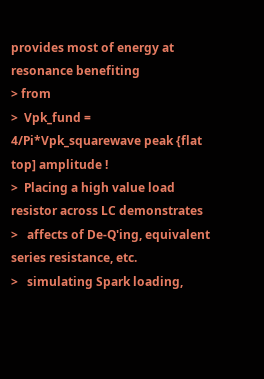provides most of energy at resonance benefiting
> from
>  Vpk_fund = 4/Pi*Vpk_squarewave peak {flat top] amplitude !
>  Placing a high value load resistor across LC demonstrates
>   affects of De-Q'ing, equivalent series resistance, etc.
>   simulating Spark loading,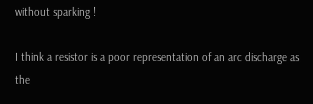without sparking !

I think a resistor is a poor representation of an arc discharge as the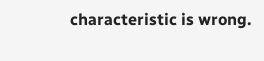characteristic is wrong.